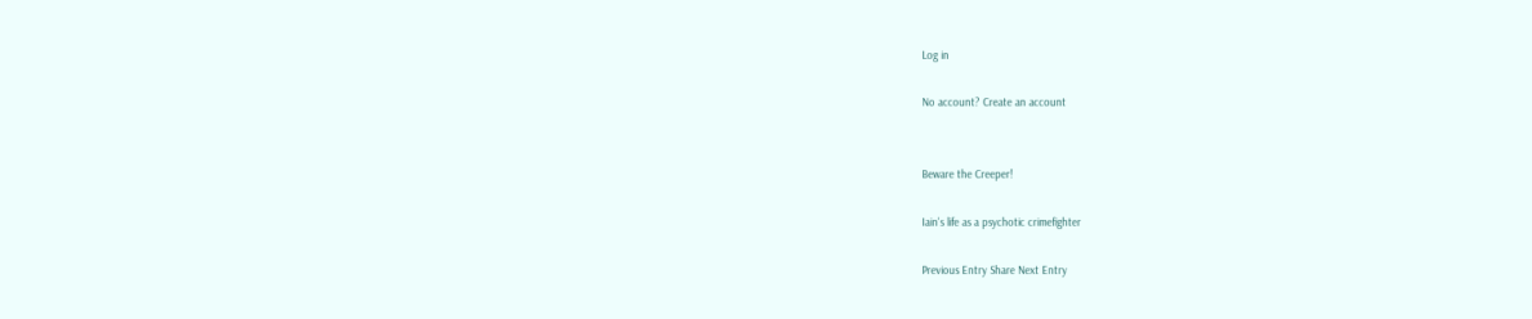Log in

No account? Create an account


Beware the Creeper!

Iain's life as a psychotic crimefighter

Previous Entry Share Next Entry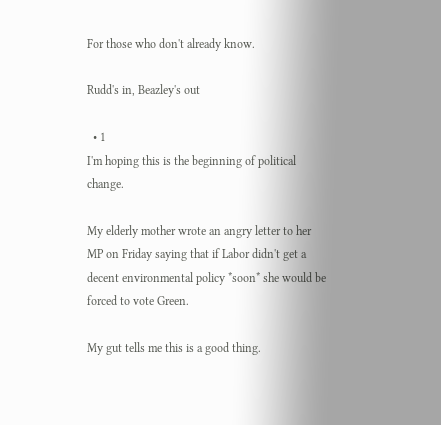For those who don't already know.

Rudd's in, Beazley's out

  • 1
I'm hoping this is the beginning of political change.

My elderly mother wrote an angry letter to her MP on Friday saying that if Labor didn't get a decent environmental policy *soon* she would be forced to vote Green.

My gut tells me this is a good thing.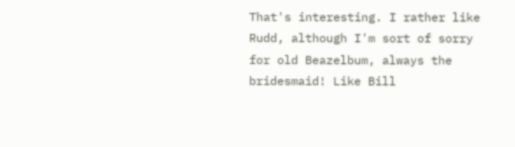That's interesting. I rather like Rudd, although I'm sort of sorry for old Beazelbum, always the bridesmaid! Like Bill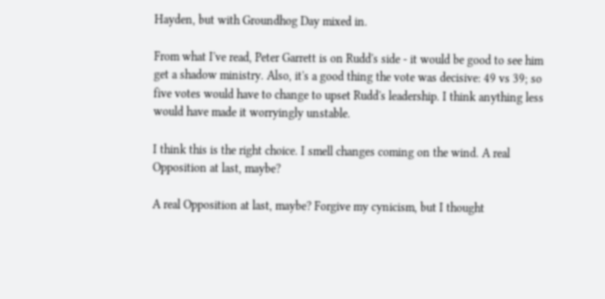Hayden, but with Groundhog Day mixed in.

From what I've read, Peter Garrett is on Rudd's side - it would be good to see him get a shadow ministry. Also, it's a good thing the vote was decisive: 49 vs 39; so five votes would have to change to upset Rudd's leadership. I think anything less would have made it worryingly unstable.

I think this is the right choice. I smell changes coming on the wind. A real Opposition at last, maybe?

A real Opposition at last, maybe? Forgive my cynicism, but I thought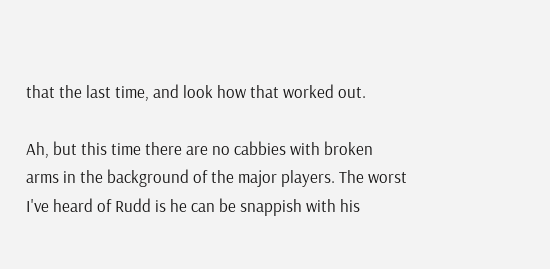that the last time, and look how that worked out.

Ah, but this time there are no cabbies with broken arms in the background of the major players. The worst I've heard of Rudd is he can be snappish with his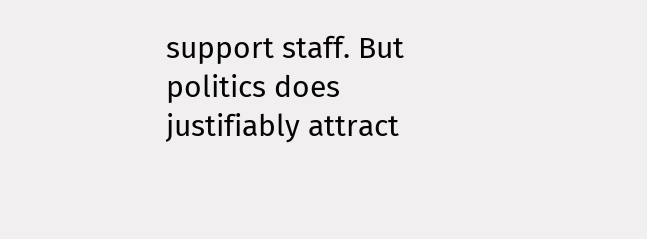support staff. But politics does justifiably attract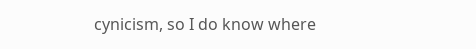cynicism, so I do know where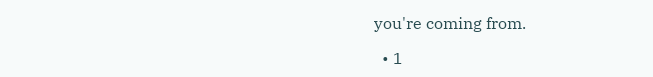you're coming from.

  • 1